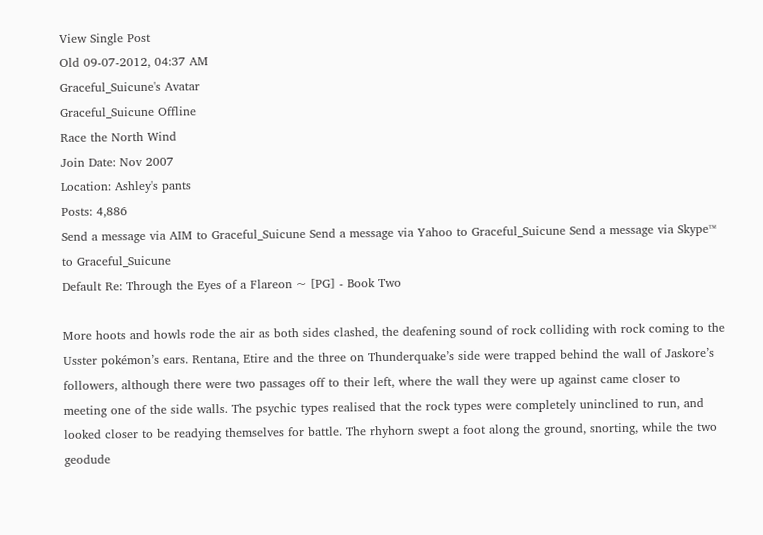View Single Post
Old 09-07-2012, 04:37 AM
Graceful_Suicune's Avatar
Graceful_Suicune Offline
Race the North Wind
Join Date: Nov 2007
Location: Ashley's pants
Posts: 4,886
Send a message via AIM to Graceful_Suicune Send a message via Yahoo to Graceful_Suicune Send a message via Skype™ to Graceful_Suicune
Default Re: Through the Eyes of a Flareon ~ [PG] - Book Two

More hoots and howls rode the air as both sides clashed, the deafening sound of rock colliding with rock coming to the Usster pokémon’s ears. Rentana, Etire and the three on Thunderquake’s side were trapped behind the wall of Jaskore’s followers, although there were two passages off to their left, where the wall they were up against came closer to meeting one of the side walls. The psychic types realised that the rock types were completely uninclined to run, and looked closer to be readying themselves for battle. The rhyhorn swept a foot along the ground, snorting, while the two geodude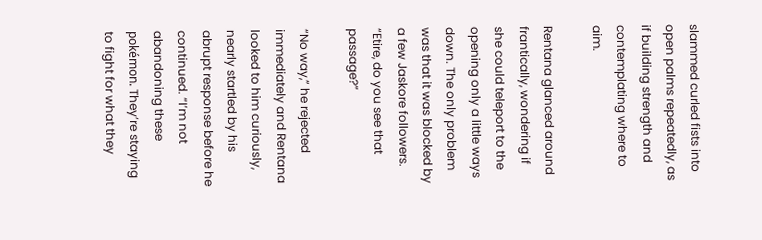slammed curled fists into open palms repeatedly, as if building strength and contemplating where to aim.

Rentana glanced around frantically, wondering if she could teleport to the opening only a little ways down. The only problem was that it was blocked by a few Jaskore followers. “Etire, do you see that passage?”

“No way,” he rejected immediately and Rentana looked to him curiously, nearly startled by his abrupt response before he continued. “I’m not abandoning these pokémon. They’re staying to fight for what they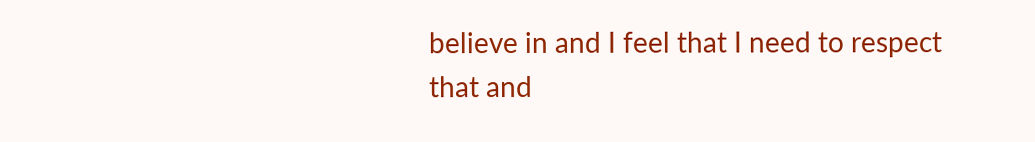believe in and I feel that I need to respect that and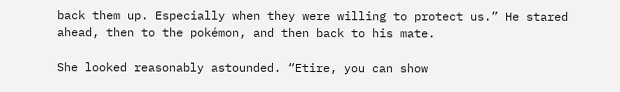back them up. Especially when they were willing to protect us.” He stared ahead, then to the pokémon, and then back to his mate.

She looked reasonably astounded. “Etire, you can show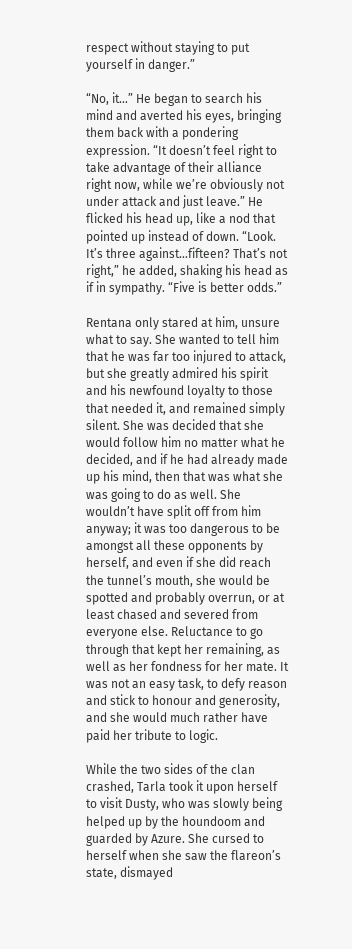respect without staying to put yourself in danger.”

“No, it...” He began to search his mind and averted his eyes, bringing them back with a pondering expression. “It doesn’t feel right to take advantage of their alliance right now, while we’re obviously not under attack and just leave.” He flicked his head up, like a nod that pointed up instead of down. “Look. It’s three against...fifteen? That’s not right,” he added, shaking his head as if in sympathy. “Five is better odds.”

Rentana only stared at him, unsure what to say. She wanted to tell him that he was far too injured to attack, but she greatly admired his spirit and his newfound loyalty to those that needed it, and remained simply silent. She was decided that she would follow him no matter what he decided, and if he had already made up his mind, then that was what she was going to do as well. She wouldn’t have split off from him anyway; it was too dangerous to be amongst all these opponents by herself, and even if she did reach the tunnel’s mouth, she would be spotted and probably overrun, or at least chased and severed from everyone else. Reluctance to go through that kept her remaining, as well as her fondness for her mate. It was not an easy task, to defy reason and stick to honour and generosity, and she would much rather have paid her tribute to logic.

While the two sides of the clan crashed, Tarla took it upon herself to visit Dusty, who was slowly being helped up by the houndoom and guarded by Azure. She cursed to herself when she saw the flareon’s state, dismayed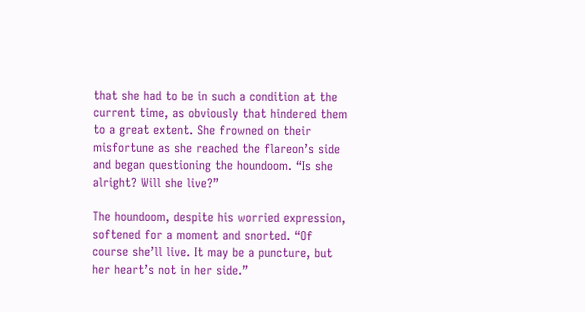that she had to be in such a condition at the current time, as obviously that hindered them to a great extent. She frowned on their misfortune as she reached the flareon’s side and began questioning the houndoom. “Is she alright? Will she live?”

The houndoom, despite his worried expression, softened for a moment and snorted. “Of course she’ll live. It may be a puncture, but her heart’s not in her side.”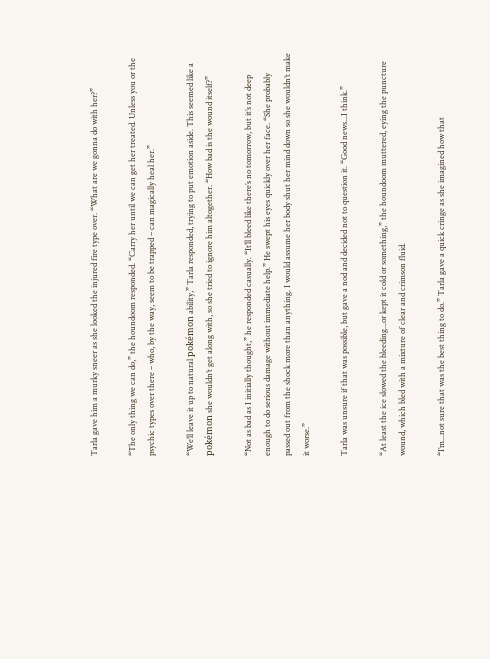Tarla gave him a murky sneer as she looked the injured fire type over. “What are we gonna do with her?”

“The only thing we can do,” the houndoom responded. “Carry her until we can get her treated. Unless you or the psychic types over there – who, by the way, seem to be trapped – can magically heal her.”

“We’ll leave it up to natural pokémon ability,” Tarla responded, trying to put emotion aside. This seemed like a pokémon she wouldn’t get along with, so she tried to ignore him altogether. “How bad is the wound itself?”

“Not as bad as I initially thought,” he responded casually. “It’ll bleed like there’s no tomorrow, but it’s not deep enough to do serious damage without immediate help.” He swept his eyes quickly over her face. “She probably passed out from the shock more than anything. I would assume her body shut her mind down so she wouldn’t make it worse.”

Tarla was unsure if that was possible, but gave a nod and decided not to question it. “Good news...I think.”

“At least the ice slowed the bleeding...or kept it cold or something,” the houndoom muttered, eying the puncture wound, which bled with a mixture of clear and crimson fluid.

“I’m...not sure that was the best thing to do.” Tarla gave a quick cringe as she imagined how that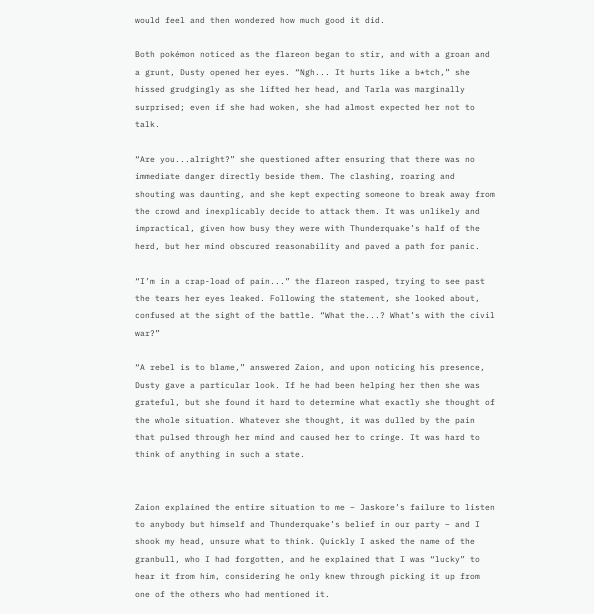would feel and then wondered how much good it did.

Both pokémon noticed as the flareon began to stir, and with a groan and a grunt, Dusty opened her eyes. “Ngh... It hurts like a b*tch,” she hissed grudgingly as she lifted her head, and Tarla was marginally surprised; even if she had woken, she had almost expected her not to talk.

“Are you...alright?” she questioned after ensuring that there was no immediate danger directly beside them. The clashing, roaring and shouting was daunting, and she kept expecting someone to break away from the crowd and inexplicably decide to attack them. It was unlikely and impractical, given how busy they were with Thunderquake’s half of the herd, but her mind obscured reasonability and paved a path for panic.

“I’m in a crap-load of pain...” the flareon rasped, trying to see past the tears her eyes leaked. Following the statement, she looked about, confused at the sight of the battle. “What the...? What’s with the civil war?”

“A rebel is to blame,” answered Zaion, and upon noticing his presence, Dusty gave a particular look. If he had been helping her then she was grateful, but she found it hard to determine what exactly she thought of the whole situation. Whatever she thought, it was dulled by the pain that pulsed through her mind and caused her to cringe. It was hard to think of anything in such a state.


Zaion explained the entire situation to me – Jaskore’s failure to listen to anybody but himself and Thunderquake’s belief in our party – and I shook my head, unsure what to think. Quickly I asked the name of the granbull, who I had forgotten, and he explained that I was “lucky” to hear it from him, considering he only knew through picking it up from one of the others who had mentioned it.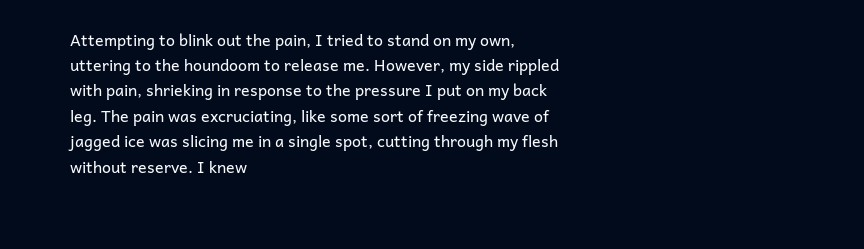Attempting to blink out the pain, I tried to stand on my own, uttering to the houndoom to release me. However, my side rippled with pain, shrieking in response to the pressure I put on my back leg. The pain was excruciating, like some sort of freezing wave of jagged ice was slicing me in a single spot, cutting through my flesh without reserve. I knew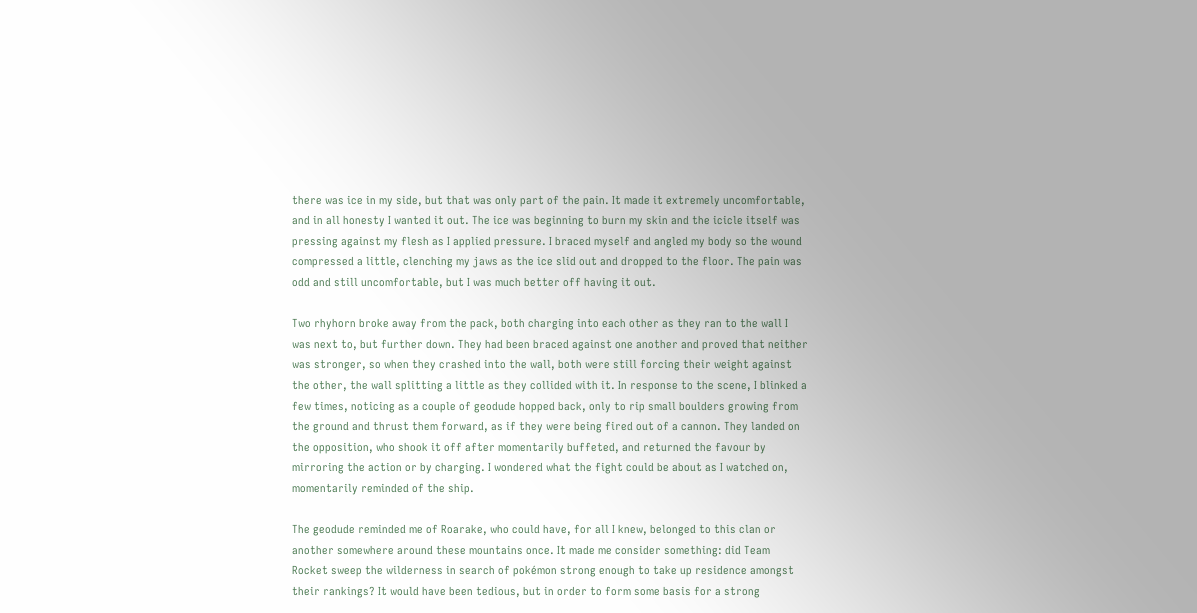there was ice in my side, but that was only part of the pain. It made it extremely uncomfortable, and in all honesty I wanted it out. The ice was beginning to burn my skin and the icicle itself was pressing against my flesh as I applied pressure. I braced myself and angled my body so the wound compressed a little, clenching my jaws as the ice slid out and dropped to the floor. The pain was odd and still uncomfortable, but I was much better off having it out.

Two rhyhorn broke away from the pack, both charging into each other as they ran to the wall I was next to, but further down. They had been braced against one another and proved that neither was stronger, so when they crashed into the wall, both were still forcing their weight against the other, the wall splitting a little as they collided with it. In response to the scene, I blinked a few times, noticing as a couple of geodude hopped back, only to rip small boulders growing from the ground and thrust them forward, as if they were being fired out of a cannon. They landed on the opposition, who shook it off after momentarily buffeted, and returned the favour by mirroring the action or by charging. I wondered what the fight could be about as I watched on, momentarily reminded of the ship.

The geodude reminded me of Roarake, who could have, for all I knew, belonged to this clan or another somewhere around these mountains once. It made me consider something: did Team Rocket sweep the wilderness in search of pokémon strong enough to take up residence amongst their rankings? It would have been tedious, but in order to form some basis for a strong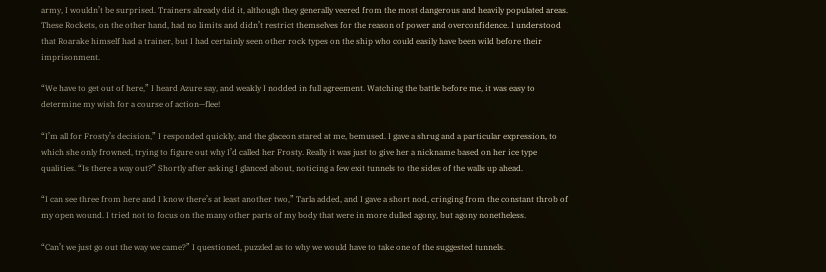army, I wouldn’t be surprised. Trainers already did it, although they generally veered from the most dangerous and heavily populated areas. These Rockets, on the other hand, had no limits and didn’t restrict themselves for the reason of power and overconfidence. I understood that Roarake himself had a trainer, but I had certainly seen other rock types on the ship who could easily have been wild before their imprisonment.

“We have to get out of here,” I heard Azure say, and weakly I nodded in full agreement. Watching the battle before me, it was easy to determine my wish for a course of action—flee!

“I’m all for Frosty’s decision,” I responded quickly, and the glaceon stared at me, bemused. I gave a shrug and a particular expression, to which she only frowned, trying to figure out why I’d called her Frosty. Really it was just to give her a nickname based on her ice type qualities. “Is there a way out?” Shortly after asking I glanced about, noticing a few exit tunnels to the sides of the walls up ahead.

“I can see three from here and I know there’s at least another two,” Tarla added, and I gave a short nod, cringing from the constant throb of my open wound. I tried not to focus on the many other parts of my body that were in more dulled agony, but agony nonetheless.

“Can’t we just go out the way we came?” I questioned, puzzled as to why we would have to take one of the suggested tunnels.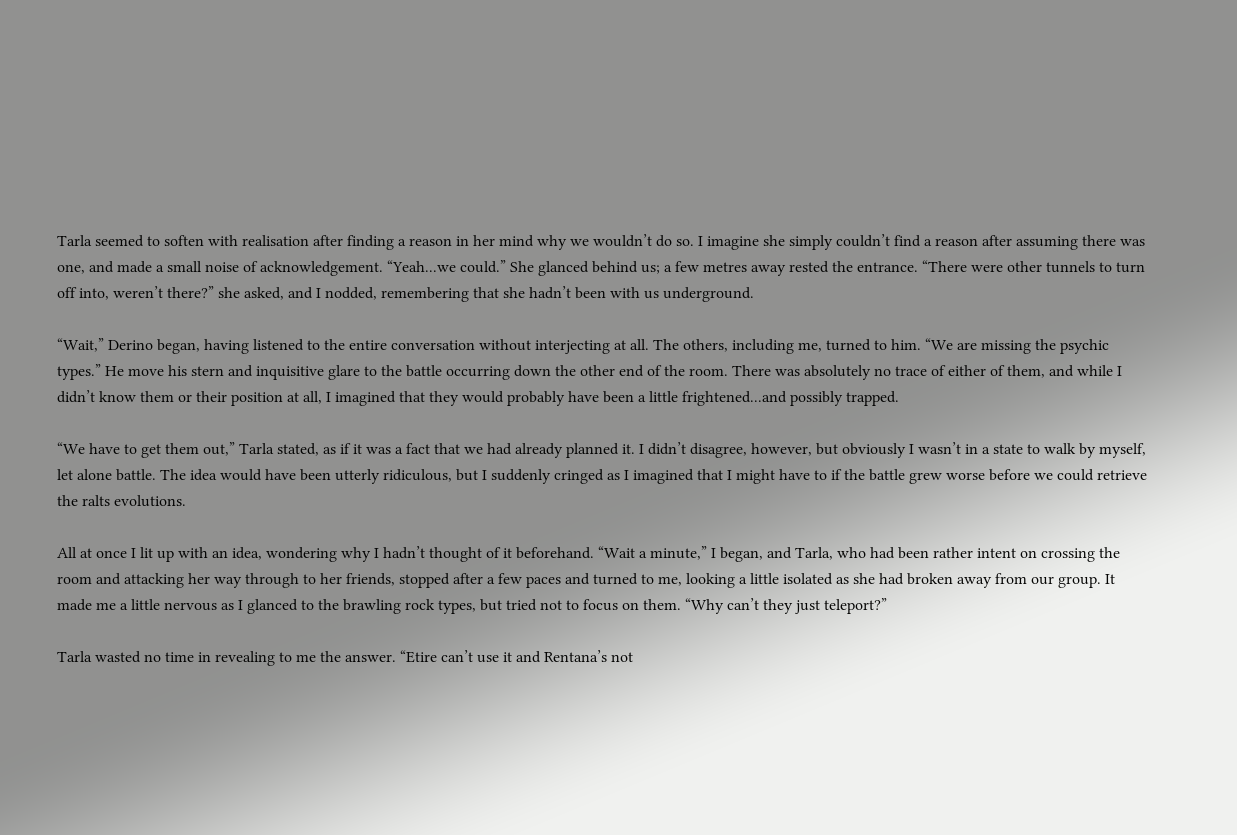Tarla seemed to soften with realisation after finding a reason in her mind why we wouldn’t do so. I imagine she simply couldn’t find a reason after assuming there was one, and made a small noise of acknowledgement. “Yeah...we could.” She glanced behind us; a few metres away rested the entrance. “There were other tunnels to turn off into, weren’t there?” she asked, and I nodded, remembering that she hadn’t been with us underground.

“Wait,” Derino began, having listened to the entire conversation without interjecting at all. The others, including me, turned to him. “We are missing the psychic types.” He move his stern and inquisitive glare to the battle occurring down the other end of the room. There was absolutely no trace of either of them, and while I didn’t know them or their position at all, I imagined that they would probably have been a little frightened...and possibly trapped.

“We have to get them out,” Tarla stated, as if it was a fact that we had already planned it. I didn’t disagree, however, but obviously I wasn’t in a state to walk by myself, let alone battle. The idea would have been utterly ridiculous, but I suddenly cringed as I imagined that I might have to if the battle grew worse before we could retrieve the ralts evolutions.

All at once I lit up with an idea, wondering why I hadn’t thought of it beforehand. “Wait a minute,” I began, and Tarla, who had been rather intent on crossing the room and attacking her way through to her friends, stopped after a few paces and turned to me, looking a little isolated as she had broken away from our group. It made me a little nervous as I glanced to the brawling rock types, but tried not to focus on them. “Why can’t they just teleport?”

Tarla wasted no time in revealing to me the answer. “Etire can’t use it and Rentana’s not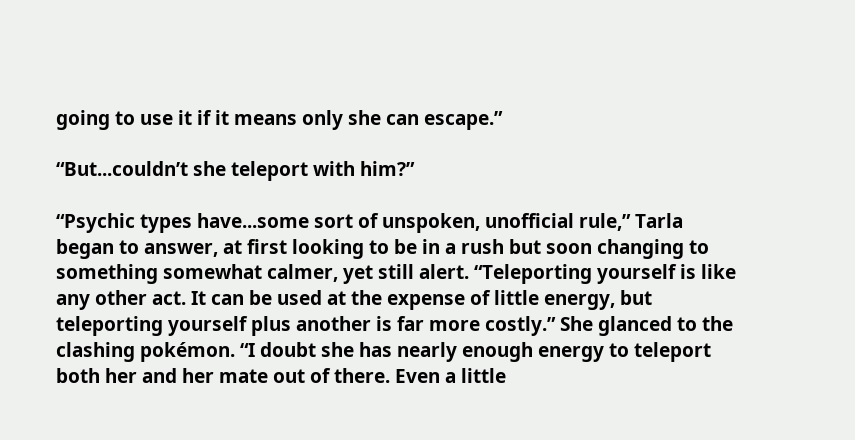going to use it if it means only she can escape.”

“But...couldn’t she teleport with him?”

“Psychic types have...some sort of unspoken, unofficial rule,” Tarla began to answer, at first looking to be in a rush but soon changing to something somewhat calmer, yet still alert. “Teleporting yourself is like any other act. It can be used at the expense of little energy, but teleporting yourself plus another is far more costly.” She glanced to the clashing pokémon. “I doubt she has nearly enough energy to teleport both her and her mate out of there. Even a little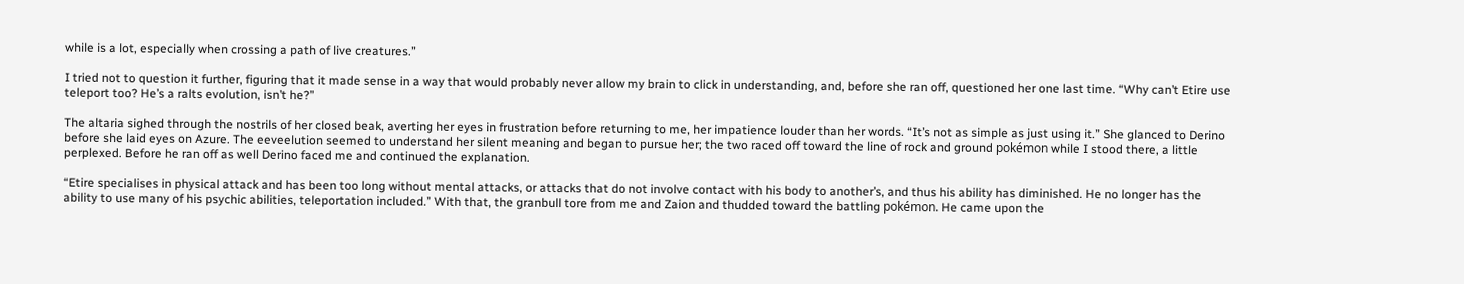while is a lot, especially when crossing a path of live creatures.”

I tried not to question it further, figuring that it made sense in a way that would probably never allow my brain to click in understanding, and, before she ran off, questioned her one last time. “Why can’t Etire use teleport too? He’s a ralts evolution, isn’t he?”

The altaria sighed through the nostrils of her closed beak, averting her eyes in frustration before returning to me, her impatience louder than her words. “It’s not as simple as just using it.” She glanced to Derino before she laid eyes on Azure. The eeveelution seemed to understand her silent meaning and began to pursue her; the two raced off toward the line of rock and ground pokémon while I stood there, a little perplexed. Before he ran off as well Derino faced me and continued the explanation.

“Etire specialises in physical attack and has been too long without mental attacks, or attacks that do not involve contact with his body to another’s, and thus his ability has diminished. He no longer has the ability to use many of his psychic abilities, teleportation included.” With that, the granbull tore from me and Zaion and thudded toward the battling pokémon. He came upon the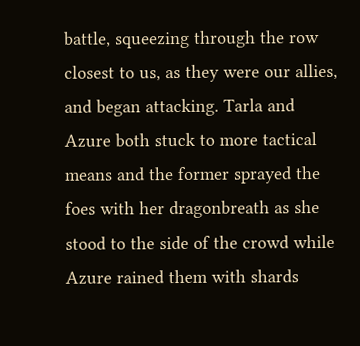battle, squeezing through the row closest to us, as they were our allies, and began attacking. Tarla and Azure both stuck to more tactical means and the former sprayed the foes with her dragonbreath as she stood to the side of the crowd while Azure rained them with shards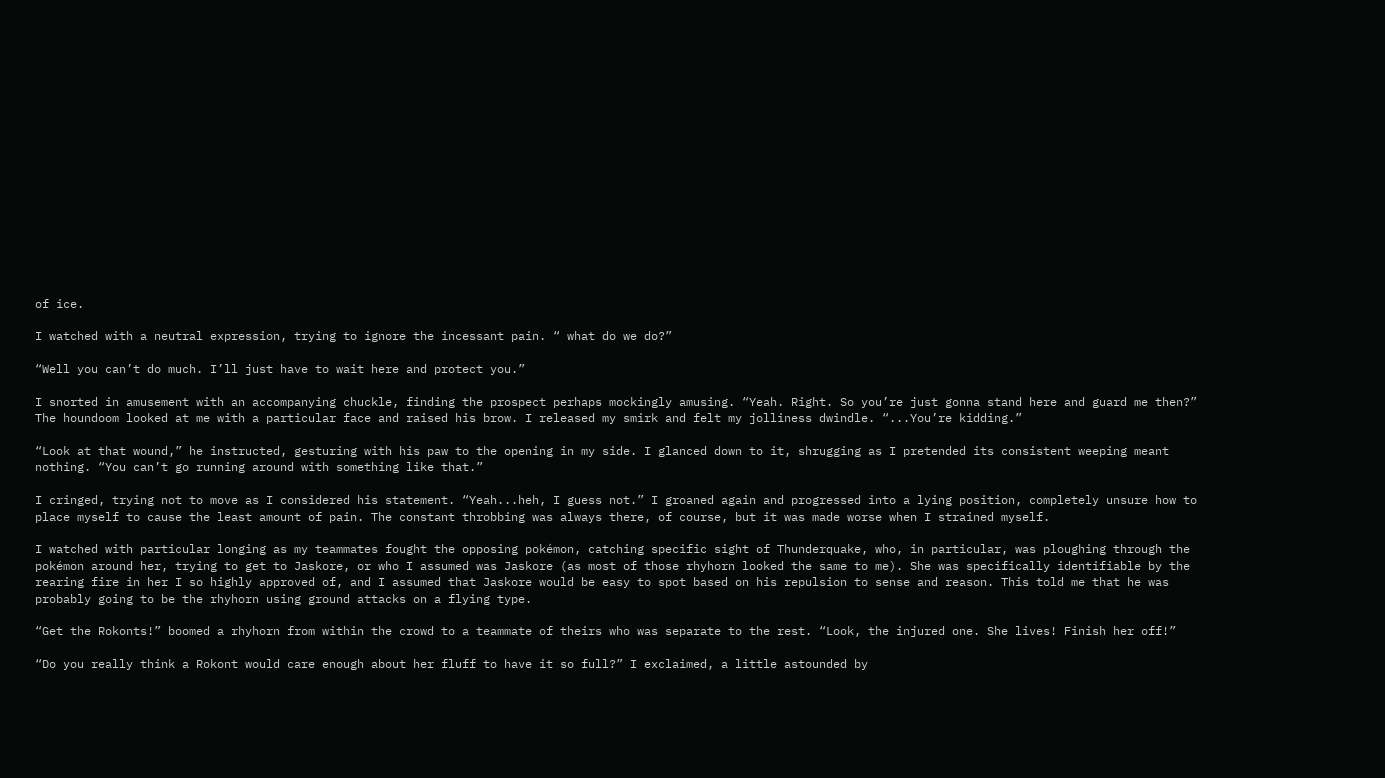of ice.

I watched with a neutral expression, trying to ignore the incessant pain. “ what do we do?”

“Well you can’t do much. I’ll just have to wait here and protect you.”

I snorted in amusement with an accompanying chuckle, finding the prospect perhaps mockingly amusing. “Yeah. Right. So you’re just gonna stand here and guard me then?” The houndoom looked at me with a particular face and raised his brow. I released my smirk and felt my jolliness dwindle. “...You’re kidding.”

“Look at that wound,” he instructed, gesturing with his paw to the opening in my side. I glanced down to it, shrugging as I pretended its consistent weeping meant nothing. “You can’t go running around with something like that.”

I cringed, trying not to move as I considered his statement. “Yeah...heh, I guess not.” I groaned again and progressed into a lying position, completely unsure how to place myself to cause the least amount of pain. The constant throbbing was always there, of course, but it was made worse when I strained myself.

I watched with particular longing as my teammates fought the opposing pokémon, catching specific sight of Thunderquake, who, in particular, was ploughing through the pokémon around her, trying to get to Jaskore, or who I assumed was Jaskore (as most of those rhyhorn looked the same to me). She was specifically identifiable by the rearing fire in her I so highly approved of, and I assumed that Jaskore would be easy to spot based on his repulsion to sense and reason. This told me that he was probably going to be the rhyhorn using ground attacks on a flying type.

“Get the Rokonts!” boomed a rhyhorn from within the crowd to a teammate of theirs who was separate to the rest. “Look, the injured one. She lives! Finish her off!”

“Do you really think a Rokont would care enough about her fluff to have it so full?” I exclaimed, a little astounded by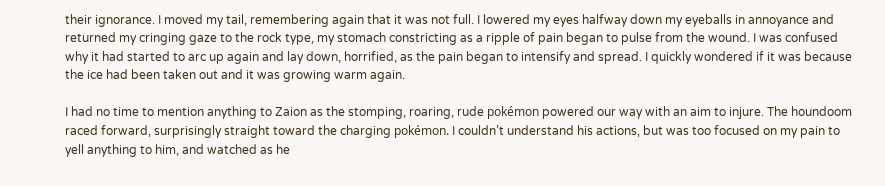their ignorance. I moved my tail, remembering again that it was not full. I lowered my eyes halfway down my eyeballs in annoyance and returned my cringing gaze to the rock type, my stomach constricting as a ripple of pain began to pulse from the wound. I was confused why it had started to arc up again and lay down, horrified, as the pain began to intensify and spread. I quickly wondered if it was because the ice had been taken out and it was growing warm again.

I had no time to mention anything to Zaion as the stomping, roaring, rude pokémon powered our way with an aim to injure. The houndoom raced forward, surprisingly straight toward the charging pokémon. I couldn’t understand his actions, but was too focused on my pain to yell anything to him, and watched as he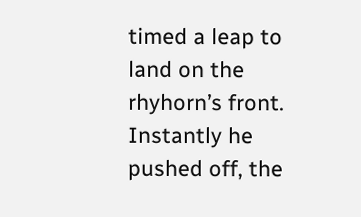timed a leap to land on the rhyhorn’s front. Instantly he pushed off, the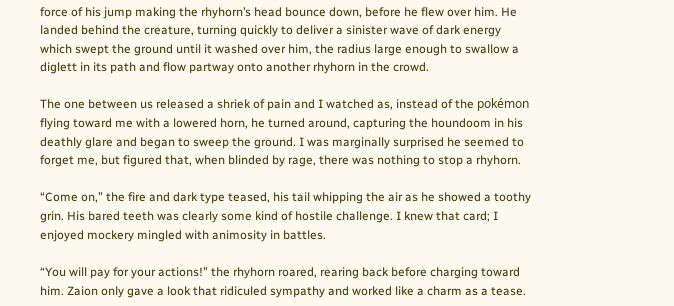force of his jump making the rhyhorn’s head bounce down, before he flew over him. He landed behind the creature, turning quickly to deliver a sinister wave of dark energy which swept the ground until it washed over him, the radius large enough to swallow a diglett in its path and flow partway onto another rhyhorn in the crowd.

The one between us released a shriek of pain and I watched as, instead of the pokémon flying toward me with a lowered horn, he turned around, capturing the houndoom in his deathly glare and began to sweep the ground. I was marginally surprised he seemed to forget me, but figured that, when blinded by rage, there was nothing to stop a rhyhorn.

“Come on,” the fire and dark type teased, his tail whipping the air as he showed a toothy grin. His bared teeth was clearly some kind of hostile challenge. I knew that card; I enjoyed mockery mingled with animosity in battles.

“You will pay for your actions!” the rhyhorn roared, rearing back before charging toward him. Zaion only gave a look that ridiculed sympathy and worked like a charm as a tease.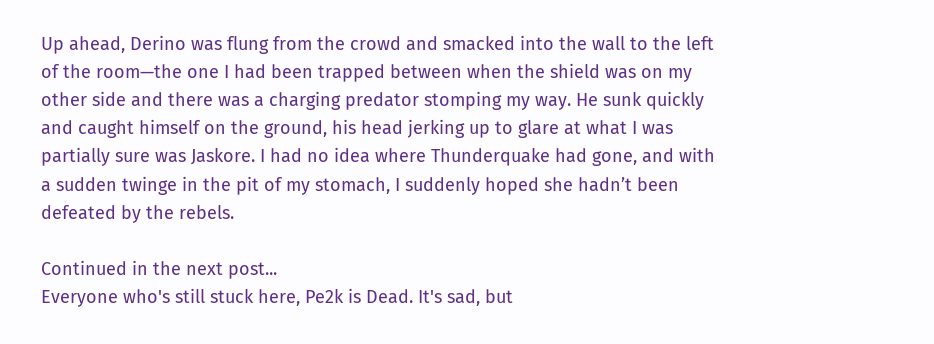Up ahead, Derino was flung from the crowd and smacked into the wall to the left of the room—the one I had been trapped between when the shield was on my other side and there was a charging predator stomping my way. He sunk quickly and caught himself on the ground, his head jerking up to glare at what I was partially sure was Jaskore. I had no idea where Thunderquake had gone, and with a sudden twinge in the pit of my stomach, I suddenly hoped she hadn’t been defeated by the rebels.

Continued in the next post...
Everyone who's still stuck here, Pe2k is Dead. It's sad, but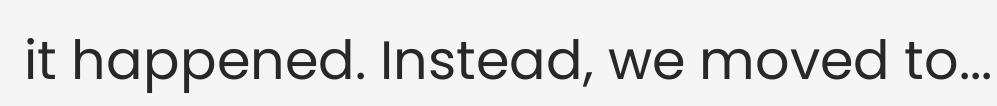it happened. Instead, we moved to...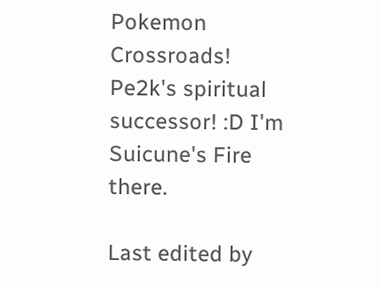Pokemon Crossroads!
Pe2k's spiritual successor! :D I'm Suicune's Fire there.

Last edited by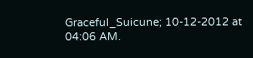Graceful_Suicune; 10-12-2012 at 04:06 AM.